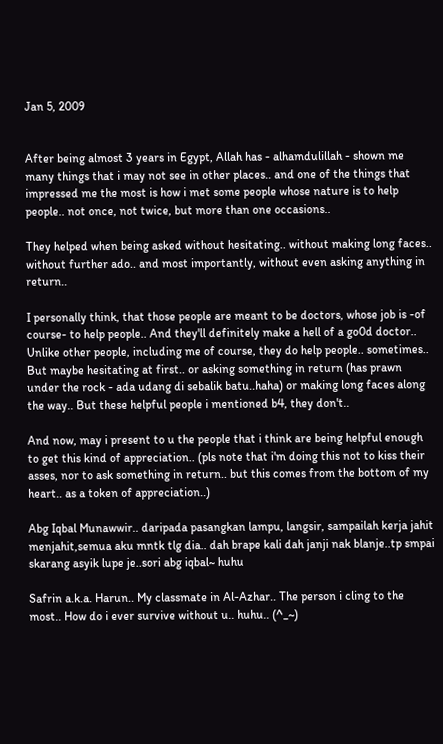Jan 5, 2009


After being almost 3 years in Egypt, Allah has - alhamdulillah - shown me many things that i may not see in other places.. and one of the things that impressed me the most is how i met some people whose nature is to help people.. not once, not twice, but more than one occasions..

They helped when being asked without hesitating.. without making long faces.. without further ado.. and most importantly, without even asking anything in return..

I personally think, that those people are meant to be doctors, whose job is -of course- to help people.. And they'll definitely make a hell of a go0d doctor.. Unlike other people, including me of course, they do help people.. sometimes.. But maybe hesitating at first.. or asking something in return (has prawn under the rock - ada udang di sebalik batu..haha) or making long faces along the way.. But these helpful people i mentioned b4, they don't..

And now, may i present to u the people that i think are being helpful enough to get this kind of appreciation.. (pls note that i'm doing this not to kiss their asses, nor to ask something in return.. but this comes from the bottom of my heart.. as a token of appreciation..)

Abg Iqbal Munawwir.. daripada pasangkan lampu, langsir, sampailah kerja jahit menjahit,semua aku mntk tlg dia.. dah brape kali dah janji nak blanje..tp smpai skarang asyik lupe je..sori abg iqbal~ huhu

Safrin a.k.a. Harun.. My classmate in Al-Azhar.. The person i cling to the most.. How do i ever survive without u.. huhu.. (^_~)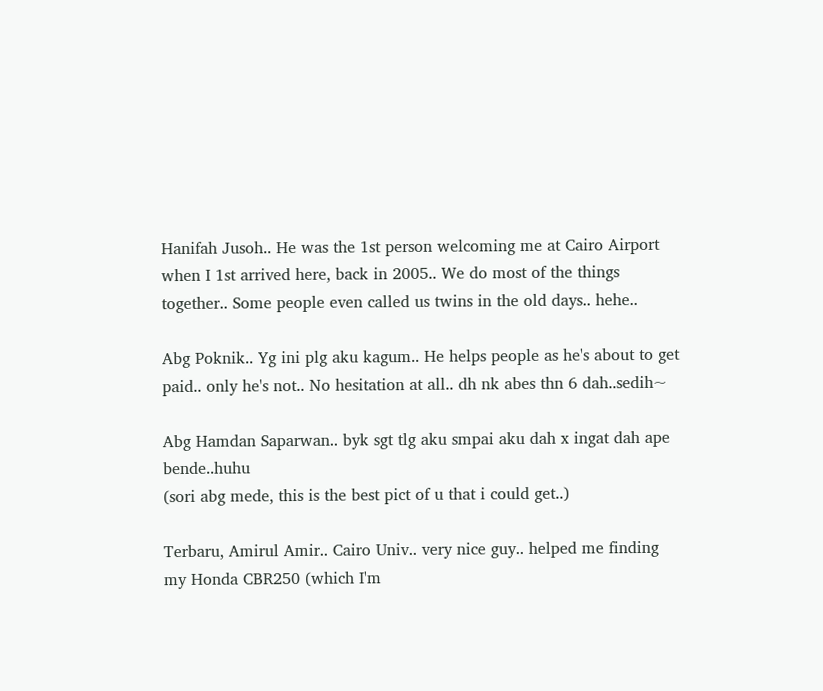Hanifah Jusoh.. He was the 1st person welcoming me at Cairo Airport when I 1st arrived here, back in 2005.. We do most of the things together.. Some people even called us twins in the old days.. hehe..

Abg Poknik.. Yg ini plg aku kagum.. He helps people as he's about to get paid.. only he's not.. No hesitation at all.. dh nk abes thn 6 dah..sedih~

Abg Hamdan Saparwan.. byk sgt tlg aku smpai aku dah x ingat dah ape bende..huhu
(sori abg mede, this is the best pict of u that i could get..)

Terbaru, Amirul Amir.. Cairo Univ.. very nice guy.. helped me finding my Honda CBR250 (which I'm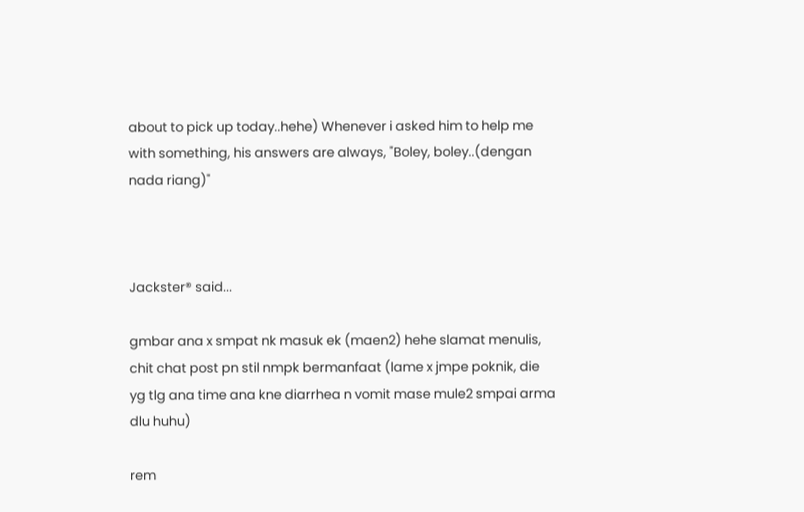about to pick up today..hehe) Whenever i asked him to help me with something, his answers are always, "Boley, boley..(dengan nada riang)"



Jackster® said...

gmbar ana x smpat nk masuk ek (maen2) hehe slamat menulis, chit chat post pn stil nmpk bermanfaat (lame x jmpe poknik, die yg tlg ana time ana kne diarrhea n vomit mase mule2 smpai arma dlu huhu)

rem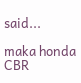said...

maka honda CBR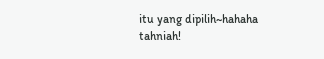itu yang dipilih~hahaha tahniah!